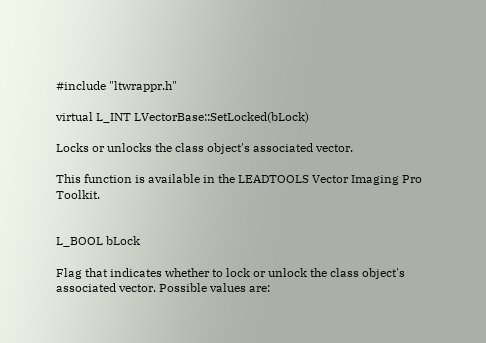#include "ltwrappr.h"

virtual L_INT LVectorBase::SetLocked(bLock)

Locks or unlocks the class object's associated vector.

This function is available in the LEADTOOLS Vector Imaging Pro Toolkit.


L_BOOL bLock

Flag that indicates whether to lock or unlock the class object's associated vector. Possible values are: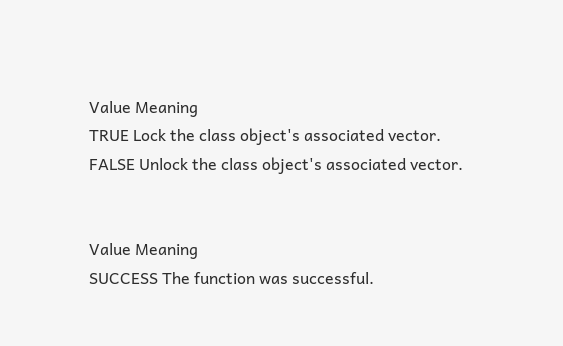Value Meaning
TRUE Lock the class object's associated vector.
FALSE Unlock the class object's associated vector.


Value Meaning
SUCCESS The function was successful.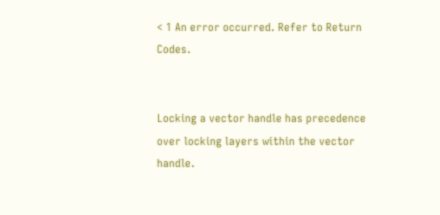< 1 An error occurred. Refer to Return Codes.


Locking a vector handle has precedence over locking layers within the vector handle.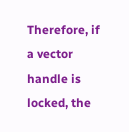Therefore, if a vector handle is locked, the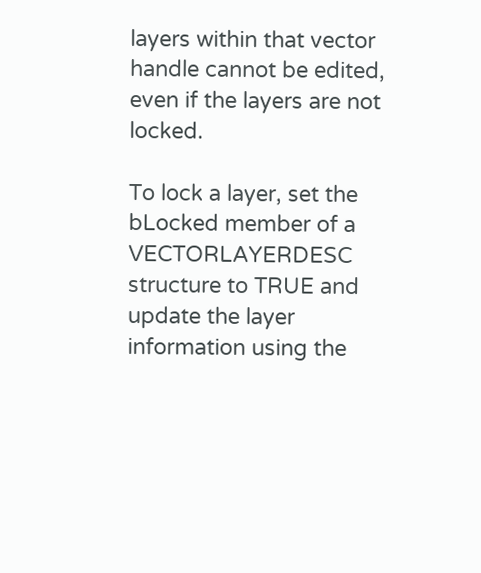layers within that vector handle cannot be edited, even if the layers are not locked.

To lock a layer, set the bLocked member of a VECTORLAYERDESC structure to TRUE and update the layer information using the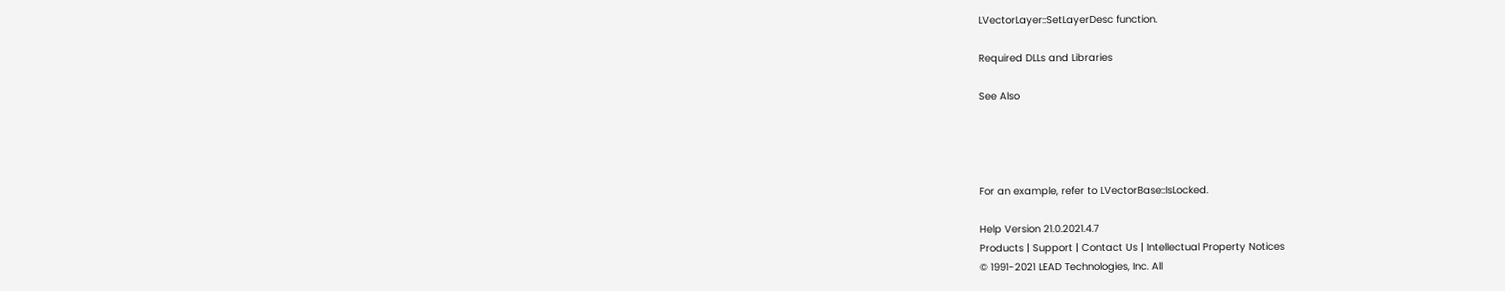LVectorLayer::SetLayerDesc function.

Required DLLs and Libraries

See Also




For an example, refer to LVectorBase::IsLocked.

Help Version 21.0.2021.4.7
Products | Support | Contact Us | Intellectual Property Notices
© 1991-2021 LEAD Technologies, Inc. All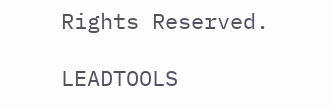Rights Reserved.

LEADTOOLS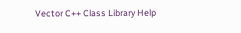Vector C++ Class Library Help